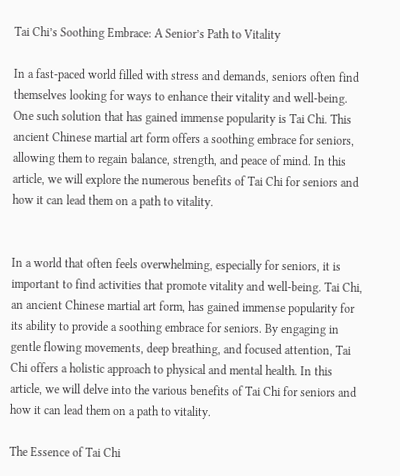Tai Chi’s Soothing Embrace: A Senior’s Path to Vitality

In a fast-paced world filled with stress and demands, seniors often find themselves looking for ways to enhance their vitality and well-being. One such solution that has gained immense popularity is Tai Chi. This ancient Chinese martial art form offers a soothing embrace for seniors, allowing them to regain balance, strength, and peace of mind. In this article, we will explore the numerous benefits of Tai Chi for seniors and how it can lead them on a path to vitality.


In a world that often feels overwhelming, especially for seniors, it is important to find activities that promote vitality and well-being. Tai Chi, an ancient Chinese martial art form, has gained immense popularity for its ability to provide a soothing embrace for seniors. By engaging in gentle flowing movements, deep breathing, and focused attention, Tai Chi offers a holistic approach to physical and mental health. In this article, we will delve into the various benefits of Tai Chi for seniors and how it can lead them on a path to vitality.

The Essence of Tai Chi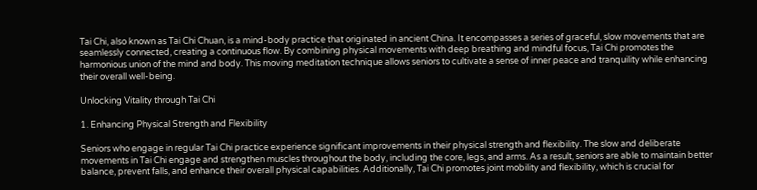Tai Chi, also known as Tai Chi Chuan, is a mind-body practice that originated in ancient China. It encompasses a series of graceful, slow movements that are seamlessly connected, creating a continuous flow. By combining physical movements with deep breathing and mindful focus, Tai Chi promotes the harmonious union of the mind and body. This moving meditation technique allows seniors to cultivate a sense of inner peace and tranquility while enhancing their overall well-being.

Unlocking Vitality through Tai Chi

1. Enhancing Physical Strength and Flexibility

Seniors who engage in regular Tai Chi practice experience significant improvements in their physical strength and flexibility. The slow and deliberate movements in Tai Chi engage and strengthen muscles throughout the body, including the core, legs, and arms. As a result, seniors are able to maintain better balance, prevent falls, and enhance their overall physical capabilities. Additionally, Tai Chi promotes joint mobility and flexibility, which is crucial for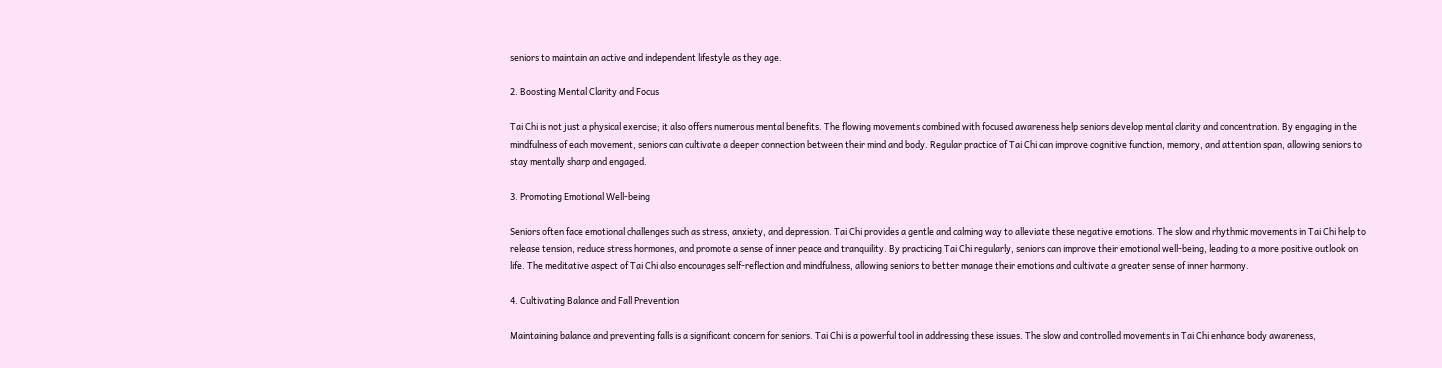seniors to maintain an active and independent lifestyle as they age.

2. Boosting Mental Clarity and Focus

Tai Chi is not just a physical exercise; it also offers numerous mental benefits. The flowing movements combined with focused awareness help seniors develop mental clarity and concentration. By engaging in the mindfulness of each movement, seniors can cultivate a deeper connection between their mind and body. Regular practice of Tai Chi can improve cognitive function, memory, and attention span, allowing seniors to stay mentally sharp and engaged.

3. Promoting Emotional Well-being

Seniors often face emotional challenges such as stress, anxiety, and depression. Tai Chi provides a gentle and calming way to alleviate these negative emotions. The slow and rhythmic movements in Tai Chi help to release tension, reduce stress hormones, and promote a sense of inner peace and tranquility. By practicing Tai Chi regularly, seniors can improve their emotional well-being, leading to a more positive outlook on life. The meditative aspect of Tai Chi also encourages self-reflection and mindfulness, allowing seniors to better manage their emotions and cultivate a greater sense of inner harmony.

4. Cultivating Balance and Fall Prevention

Maintaining balance and preventing falls is a significant concern for seniors. Tai Chi is a powerful tool in addressing these issues. The slow and controlled movements in Tai Chi enhance body awareness,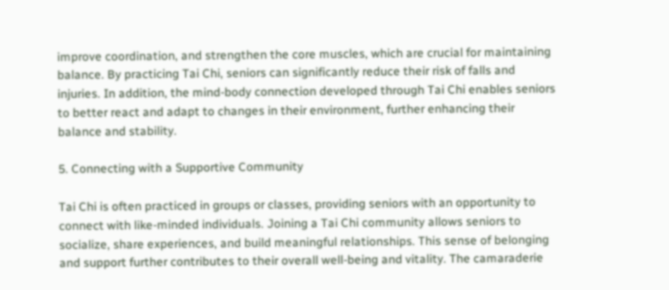improve coordination, and strengthen the core muscles, which are crucial for maintaining balance. By practicing Tai Chi, seniors can significantly reduce their risk of falls and injuries. In addition, the mind-body connection developed through Tai Chi enables seniors to better react and adapt to changes in their environment, further enhancing their balance and stability.

5. Connecting with a Supportive Community

Tai Chi is often practiced in groups or classes, providing seniors with an opportunity to connect with like-minded individuals. Joining a Tai Chi community allows seniors to socialize, share experiences, and build meaningful relationships. This sense of belonging and support further contributes to their overall well-being and vitality. The camaraderie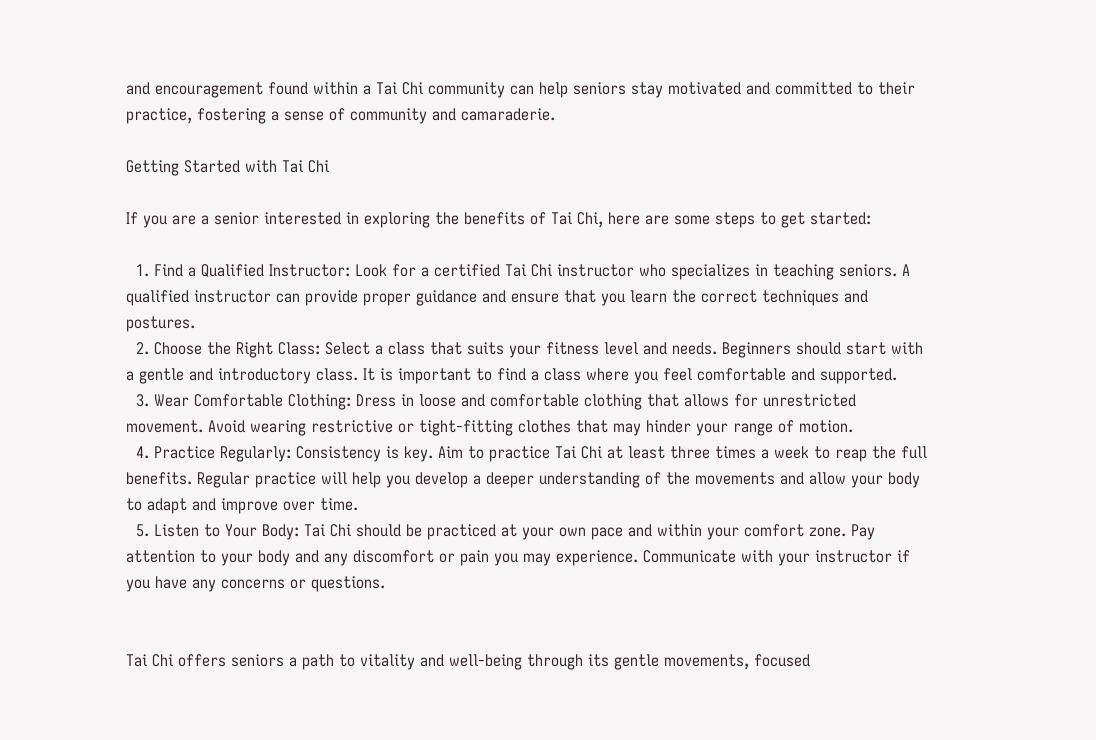and encouragement found within a Tai Chi community can help seniors stay motivated and committed to their practice, fostering a sense of community and camaraderie.

Getting Started with Tai Chi

If you are a senior interested in exploring the benefits of Tai Chi, here are some steps to get started:

  1. Find a Qualified Instructor: Look for a certified Tai Chi instructor who specializes in teaching seniors. A qualified instructor can provide proper guidance and ensure that you learn the correct techniques and postures.
  2. Choose the Right Class: Select a class that suits your fitness level and needs. Beginners should start with a gentle and introductory class. It is important to find a class where you feel comfortable and supported.
  3. Wear Comfortable Clothing: Dress in loose and comfortable clothing that allows for unrestricted movement. Avoid wearing restrictive or tight-fitting clothes that may hinder your range of motion.
  4. Practice Regularly: Consistency is key. Aim to practice Tai Chi at least three times a week to reap the full benefits. Regular practice will help you develop a deeper understanding of the movements and allow your body to adapt and improve over time.
  5. Listen to Your Body: Tai Chi should be practiced at your own pace and within your comfort zone. Pay attention to your body and any discomfort or pain you may experience. Communicate with your instructor if you have any concerns or questions.


Tai Chi offers seniors a path to vitality and well-being through its gentle movements, focused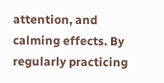attention, and calming effects. By regularly practicing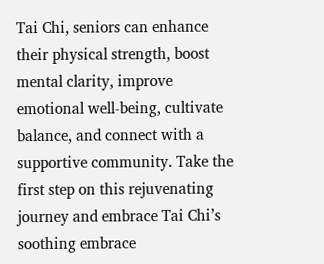Tai Chi, seniors can enhance their physical strength, boost mental clarity, improve emotional well-being, cultivate balance, and connect with a supportive community. Take the first step on this rejuvenating journey and embrace Tai Chi’s soothing embrace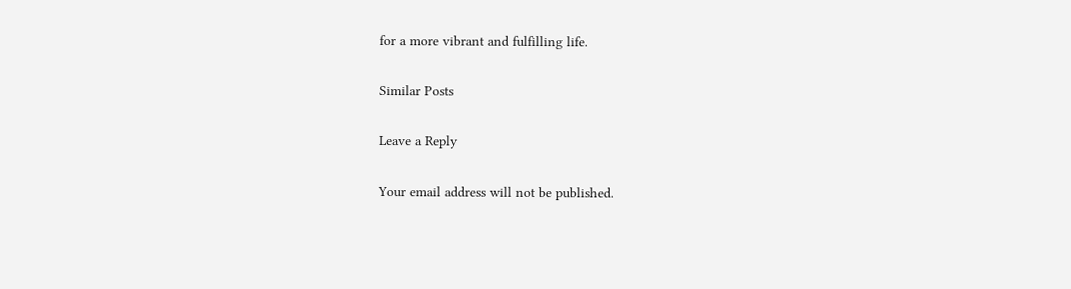for a more vibrant and fulfilling life.

Similar Posts

Leave a Reply

Your email address will not be published.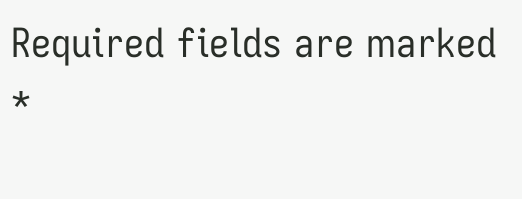Required fields are marked *